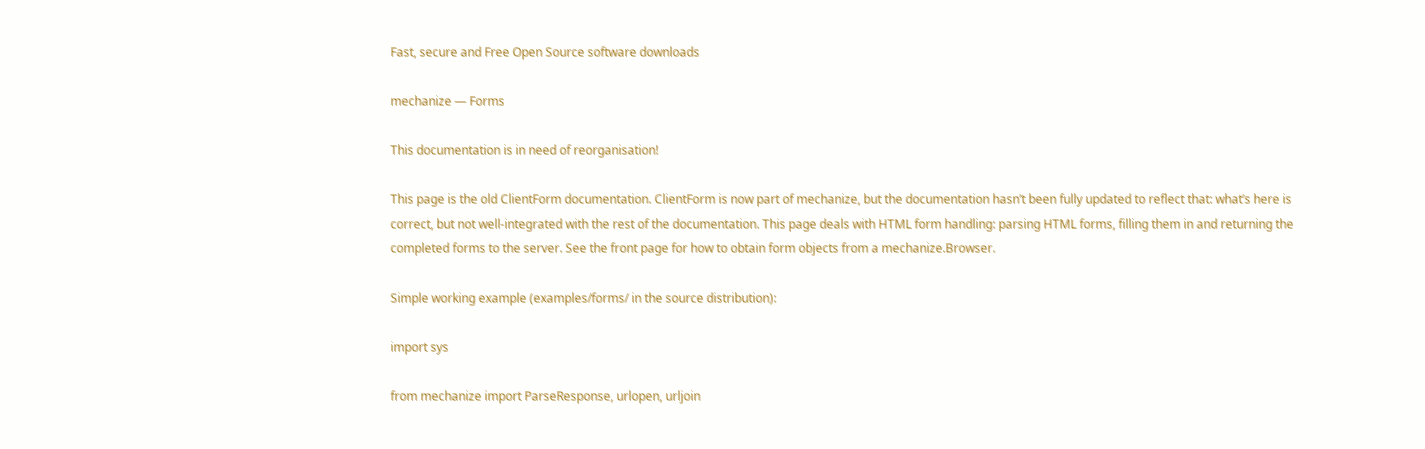Fast, secure and Free Open Source software downloads

mechanize — Forms

This documentation is in need of reorganisation!

This page is the old ClientForm documentation. ClientForm is now part of mechanize, but the documentation hasn’t been fully updated to reflect that: what’s here is correct, but not well-integrated with the rest of the documentation. This page deals with HTML form handling: parsing HTML forms, filling them in and returning the completed forms to the server. See the front page for how to obtain form objects from a mechanize.Browser.

Simple working example (examples/forms/ in the source distribution):

import sys

from mechanize import ParseResponse, urlopen, urljoin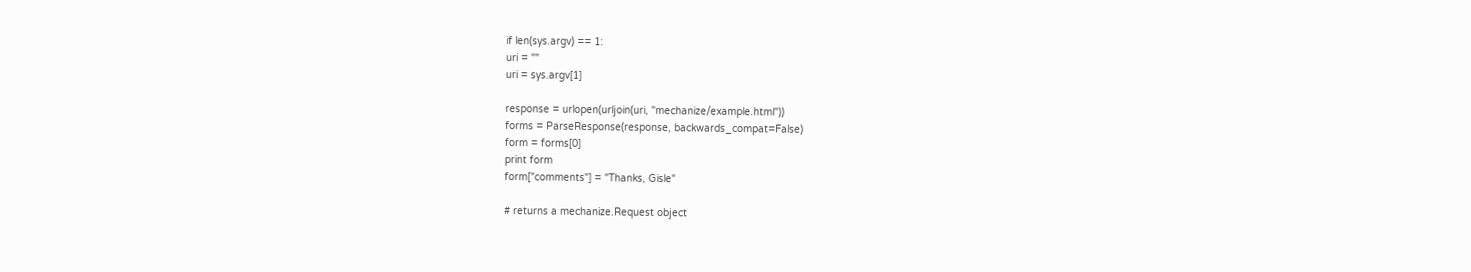if len(sys.argv) == 1:
uri = ""
uri = sys.argv[1]

response = urlopen(urljoin(uri, "mechanize/example.html"))
forms = ParseResponse(response, backwards_compat=False)
form = forms[0]
print form
form["comments"] = "Thanks, Gisle"

# returns a mechanize.Request object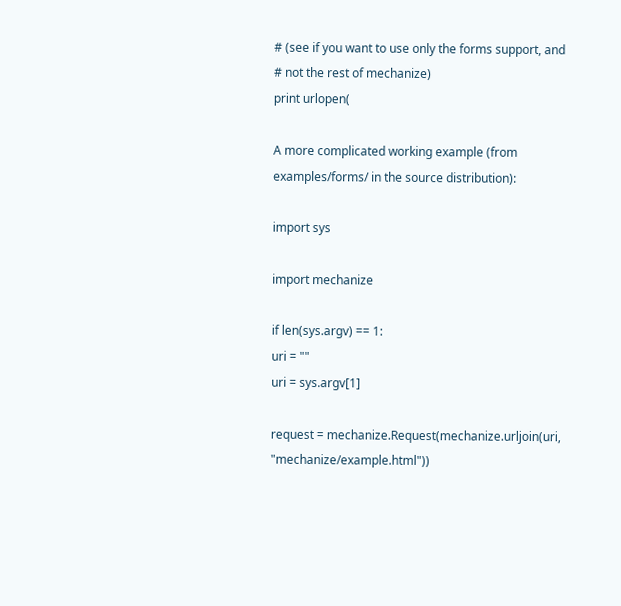# (see if you want to use only the forms support, and
# not the rest of mechanize)
print urlopen(

A more complicated working example (from examples/forms/ in the source distribution):

import sys

import mechanize

if len(sys.argv) == 1:
uri = ""
uri = sys.argv[1]

request = mechanize.Request(mechanize.urljoin(uri, "mechanize/example.html"))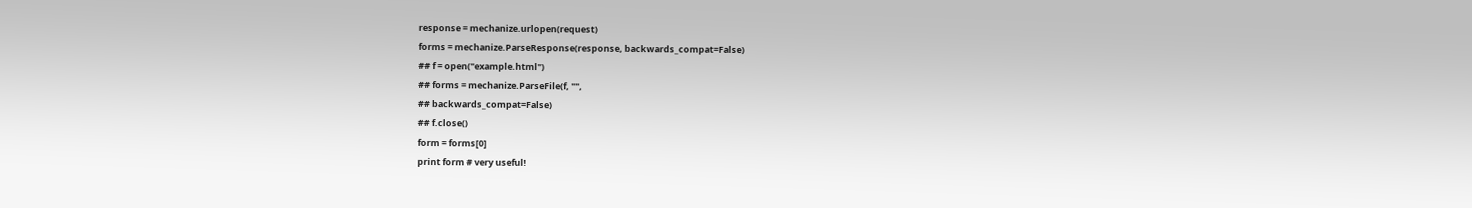response = mechanize.urlopen(request)
forms = mechanize.ParseResponse(response, backwards_compat=False)
## f = open("example.html")
## forms = mechanize.ParseFile(f, "",
## backwards_compat=False)
## f.close()
form = forms[0]
print form # very useful!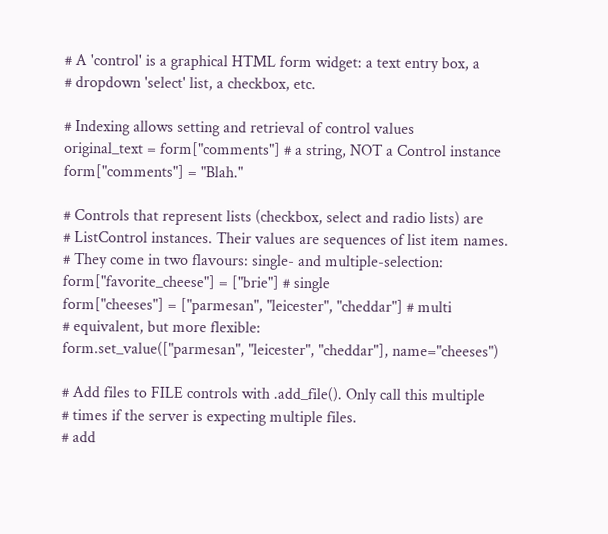# A 'control' is a graphical HTML form widget: a text entry box, a
# dropdown 'select' list, a checkbox, etc.

# Indexing allows setting and retrieval of control values
original_text = form["comments"] # a string, NOT a Control instance
form["comments"] = "Blah."

# Controls that represent lists (checkbox, select and radio lists) are
# ListControl instances. Their values are sequences of list item names.
# They come in two flavours: single- and multiple-selection:
form["favorite_cheese"] = ["brie"] # single
form["cheeses"] = ["parmesan", "leicester", "cheddar"] # multi
# equivalent, but more flexible:
form.set_value(["parmesan", "leicester", "cheddar"], name="cheeses")

# Add files to FILE controls with .add_file(). Only call this multiple
# times if the server is expecting multiple files.
# add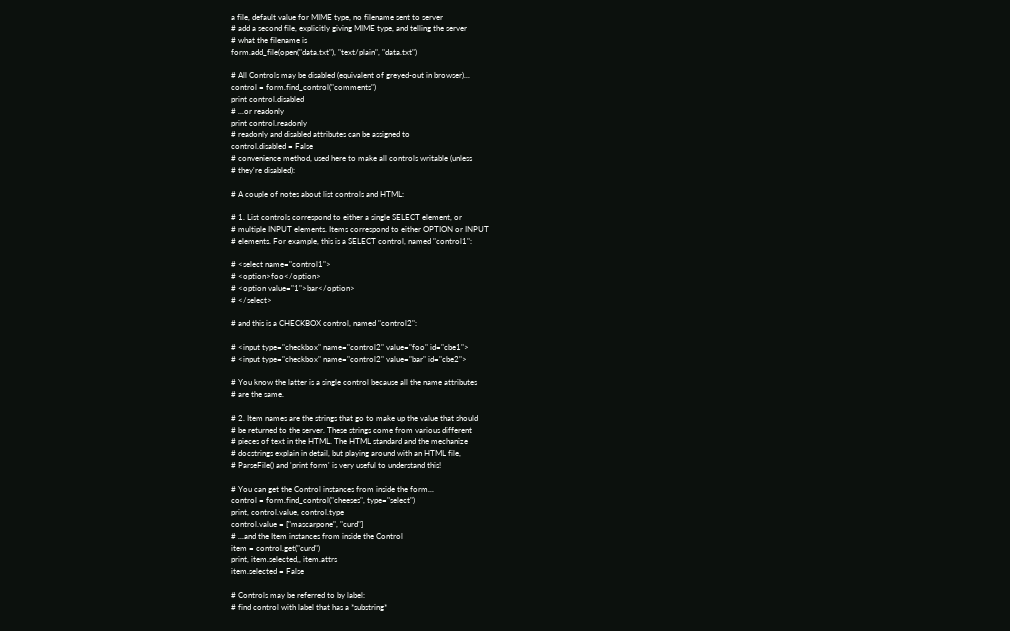a file, default value for MIME type, no filename sent to server
# add a second file, explicitly giving MIME type, and telling the server
# what the filename is
form.add_file(open("data.txt"), "text/plain", "data.txt")

# All Controls may be disabled (equivalent of greyed-out in browser)...
control = form.find_control("comments")
print control.disabled
# ...or readonly
print control.readonly
# readonly and disabled attributes can be assigned to
control.disabled = False
# convenience method, used here to make all controls writable (unless
# they're disabled):

# A couple of notes about list controls and HTML:

# 1. List controls correspond to either a single SELECT element, or
# multiple INPUT elements. Items correspond to either OPTION or INPUT
# elements. For example, this is a SELECT control, named "control1":

# <select name="control1">
# <option>foo</option>
# <option value="1">bar</option>
# </select>

# and this is a CHECKBOX control, named "control2":

# <input type="checkbox" name="control2" value="foo" id="cbe1">
# <input type="checkbox" name="control2" value="bar" id="cbe2">

# You know the latter is a single control because all the name attributes
# are the same.

# 2. Item names are the strings that go to make up the value that should
# be returned to the server. These strings come from various different
# pieces of text in the HTML. The HTML standard and the mechanize
# docstrings explain in detail, but playing around with an HTML file,
# ParseFile() and 'print form' is very useful to understand this!

# You can get the Control instances from inside the form...
control = form.find_control("cheeses", type="select")
print, control.value, control.type
control.value = ["mascarpone", "curd"]
# ...and the Item instances from inside the Control
item = control.get("curd")
print, item.selected,, item.attrs
item.selected = False

# Controls may be referred to by label:
# find control with label that has a *substring*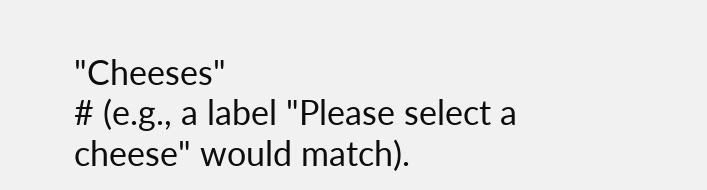"Cheeses"
# (e.g., a label "Please select a cheese" would match).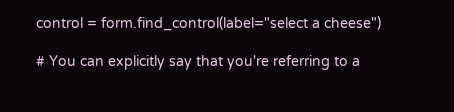control = form.find_control(label="select a cheese")

# You can explicitly say that you're referring to a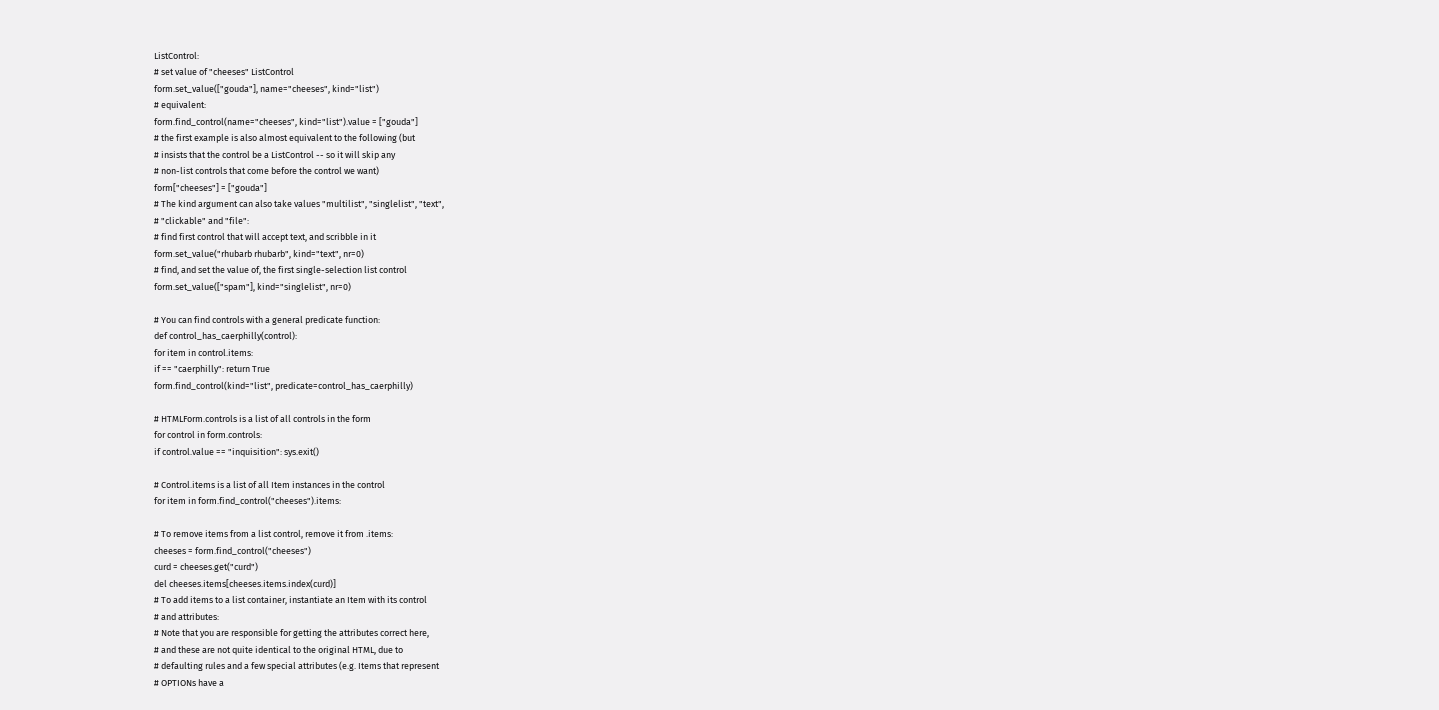ListControl:
# set value of "cheeses" ListControl
form.set_value(["gouda"], name="cheeses", kind="list")
# equivalent:
form.find_control(name="cheeses", kind="list").value = ["gouda"]
# the first example is also almost equivalent to the following (but
# insists that the control be a ListControl -- so it will skip any
# non-list controls that come before the control we want)
form["cheeses"] = ["gouda"]
# The kind argument can also take values "multilist", "singlelist", "text",
# "clickable" and "file":
# find first control that will accept text, and scribble in it
form.set_value("rhubarb rhubarb", kind="text", nr=0)
# find, and set the value of, the first single-selection list control
form.set_value(["spam"], kind="singlelist", nr=0)

# You can find controls with a general predicate function:
def control_has_caerphilly(control):
for item in control.items:
if == "caerphilly": return True
form.find_control(kind="list", predicate=control_has_caerphilly)

# HTMLForm.controls is a list of all controls in the form
for control in form.controls:
if control.value == "inquisition": sys.exit()

# Control.items is a list of all Item instances in the control
for item in form.find_control("cheeses").items:

# To remove items from a list control, remove it from .items:
cheeses = form.find_control("cheeses")
curd = cheeses.get("curd")
del cheeses.items[cheeses.items.index(curd)]
# To add items to a list container, instantiate an Item with its control
# and attributes:
# Note that you are responsible for getting the attributes correct here,
# and these are not quite identical to the original HTML, due to
# defaulting rules and a few special attributes (e.g. Items that represent
# OPTIONs have a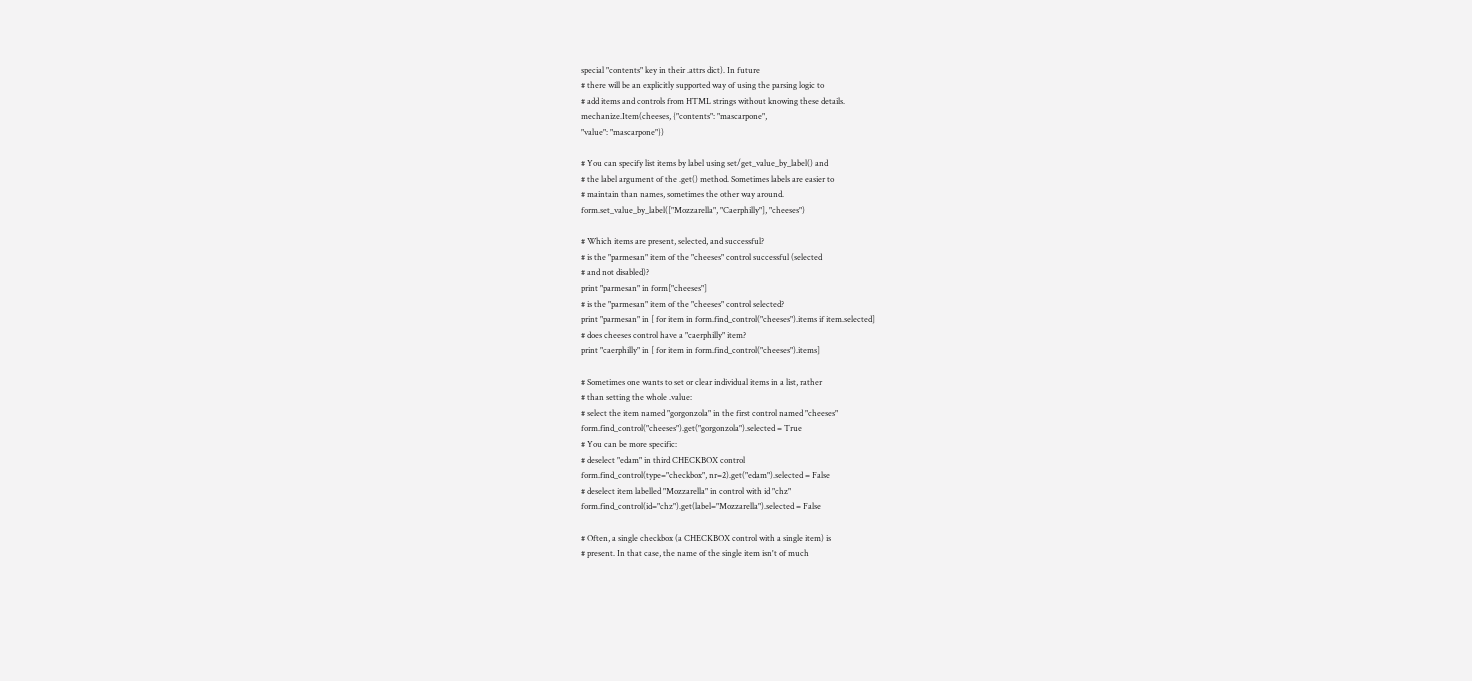special "contents" key in their .attrs dict). In future
# there will be an explicitly supported way of using the parsing logic to
# add items and controls from HTML strings without knowing these details.
mechanize.Item(cheeses, {"contents": "mascarpone",
"value": "mascarpone"})

# You can specify list items by label using set/get_value_by_label() and
# the label argument of the .get() method. Sometimes labels are easier to
# maintain than names, sometimes the other way around.
form.set_value_by_label(["Mozzarella", "Caerphilly"], "cheeses")

# Which items are present, selected, and successful?
# is the "parmesan" item of the "cheeses" control successful (selected
# and not disabled)?
print "parmesan" in form["cheeses"]
# is the "parmesan" item of the "cheeses" control selected?
print "parmesan" in [ for item in form.find_control("cheeses").items if item.selected]
# does cheeses control have a "caerphilly" item?
print "caerphilly" in [ for item in form.find_control("cheeses").items]

# Sometimes one wants to set or clear individual items in a list, rather
# than setting the whole .value:
# select the item named "gorgonzola" in the first control named "cheeses"
form.find_control("cheeses").get("gorgonzola").selected = True
# You can be more specific:
# deselect "edam" in third CHECKBOX control
form.find_control(type="checkbox", nr=2).get("edam").selected = False
# deselect item labelled "Mozzarella" in control with id "chz"
form.find_control(id="chz").get(label="Mozzarella").selected = False

# Often, a single checkbox (a CHECKBOX control with a single item) is
# present. In that case, the name of the single item isn't of much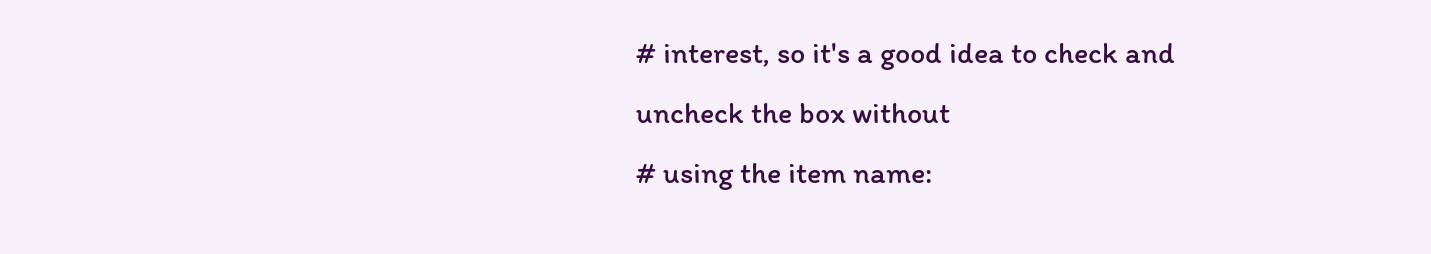# interest, so it's a good idea to check and uncheck the box without
# using the item name: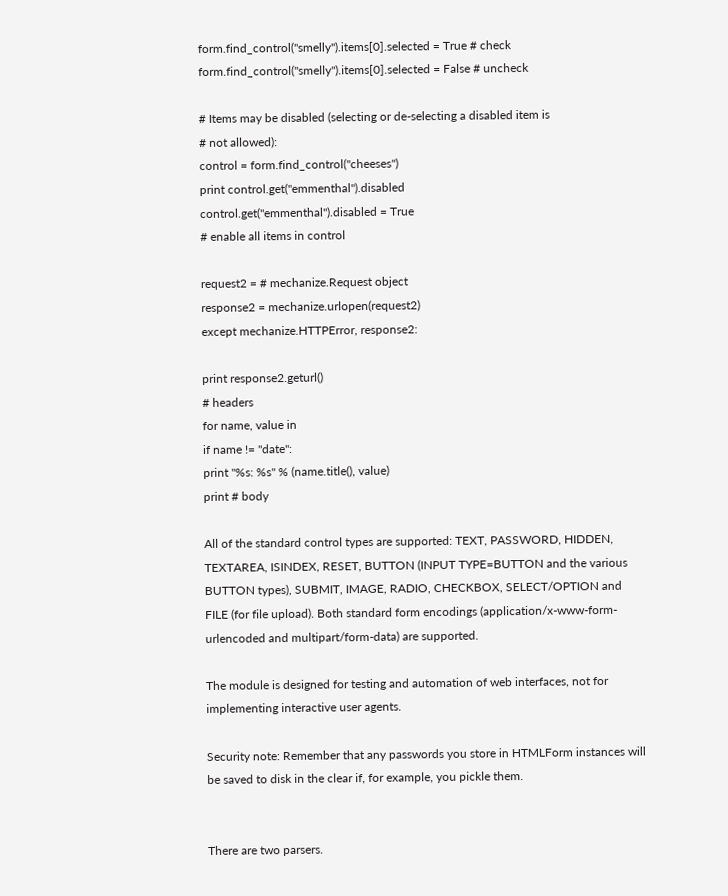form.find_control("smelly").items[0].selected = True # check
form.find_control("smelly").items[0].selected = False # uncheck

# Items may be disabled (selecting or de-selecting a disabled item is
# not allowed):
control = form.find_control("cheeses")
print control.get("emmenthal").disabled
control.get("emmenthal").disabled = True
# enable all items in control

request2 = # mechanize.Request object
response2 = mechanize.urlopen(request2)
except mechanize.HTTPError, response2:

print response2.geturl()
# headers
for name, value in
if name != "date":
print "%s: %s" % (name.title(), value)
print # body

All of the standard control types are supported: TEXT, PASSWORD, HIDDEN, TEXTAREA, ISINDEX, RESET, BUTTON (INPUT TYPE=BUTTON and the various BUTTON types), SUBMIT, IMAGE, RADIO, CHECKBOX, SELECT/OPTION and FILE (for file upload). Both standard form encodings (application/x-www-form-urlencoded and multipart/form-data) are supported.

The module is designed for testing and automation of web interfaces, not for implementing interactive user agents.

Security note: Remember that any passwords you store in HTMLForm instances will be saved to disk in the clear if, for example, you pickle them.


There are two parsers.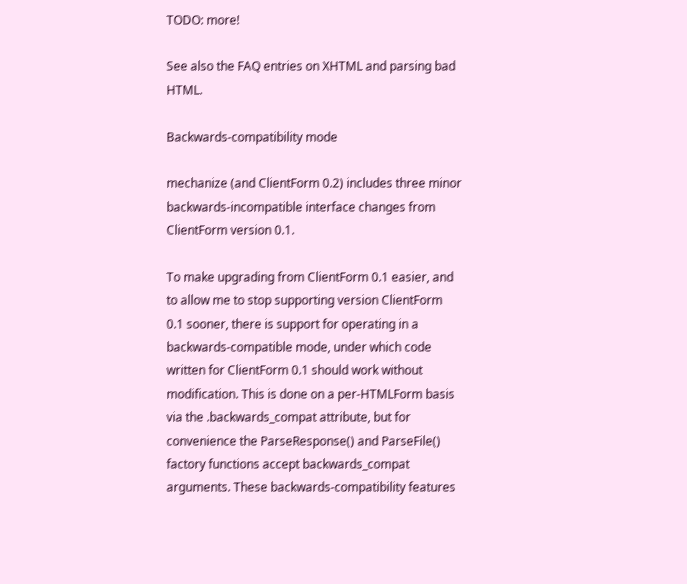TODO: more!

See also the FAQ entries on XHTML and parsing bad HTML.

Backwards-compatibility mode

mechanize (and ClientForm 0.2) includes three minor backwards-incompatible interface changes from ClientForm version 0.1.

To make upgrading from ClientForm 0.1 easier, and to allow me to stop supporting version ClientForm 0.1 sooner, there is support for operating in a backwards-compatible mode, under which code written for ClientForm 0.1 should work without modification. This is done on a per-HTMLForm basis via the .backwards_compat attribute, but for convenience the ParseResponse() and ParseFile() factory functions accept backwards_compat arguments. These backwards-compatibility features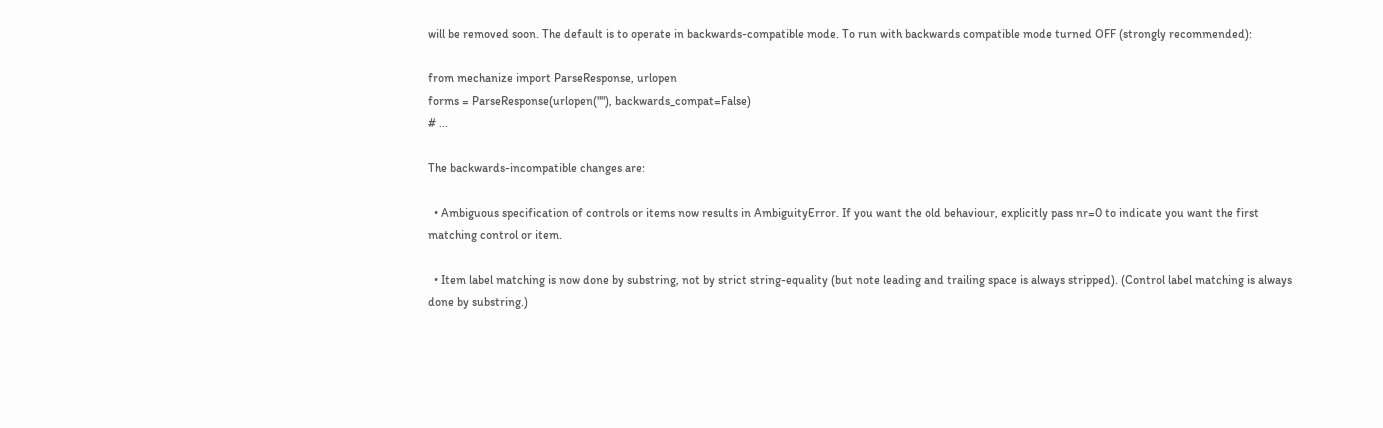will be removed soon. The default is to operate in backwards-compatible mode. To run with backwards compatible mode turned OFF (strongly recommended):

from mechanize import ParseResponse, urlopen
forms = ParseResponse(urlopen(""), backwards_compat=False)
# ...

The backwards-incompatible changes are:

  • Ambiguous specification of controls or items now results in AmbiguityError. If you want the old behaviour, explicitly pass nr=0 to indicate you want the first matching control or item.

  • Item label matching is now done by substring, not by strict string-equality (but note leading and trailing space is always stripped). (Control label matching is always done by substring.)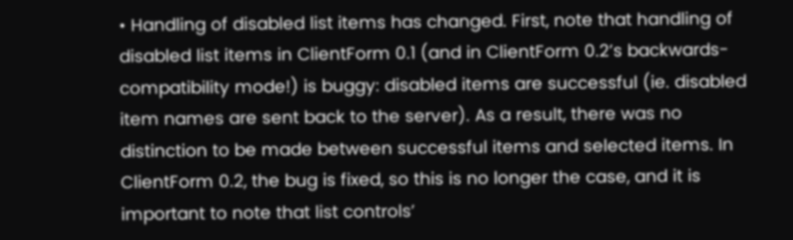• Handling of disabled list items has changed. First, note that handling of disabled list items in ClientForm 0.1 (and in ClientForm 0.2’s backwards-compatibility mode!) is buggy: disabled items are successful (ie. disabled item names are sent back to the server). As a result, there was no distinction to be made between successful items and selected items. In ClientForm 0.2, the bug is fixed, so this is no longer the case, and it is important to note that list controls’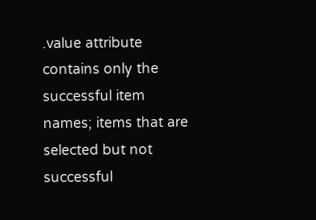.value attribute contains only the successful item names; items that are selected but not successful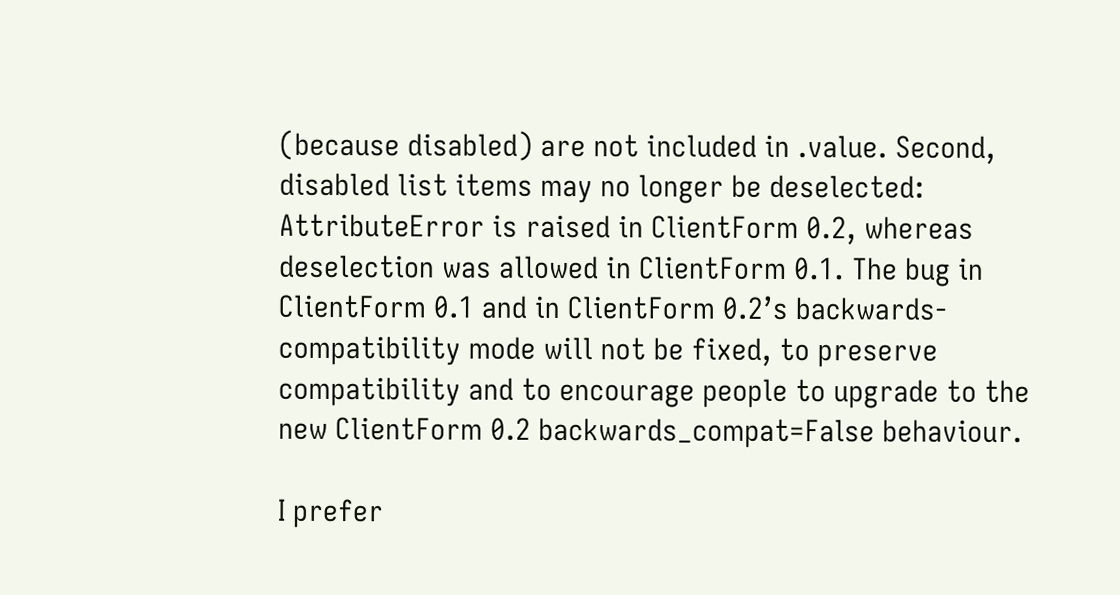(because disabled) are not included in .value. Second, disabled list items may no longer be deselected: AttributeError is raised in ClientForm 0.2, whereas deselection was allowed in ClientForm 0.1. The bug in ClientForm 0.1 and in ClientForm 0.2’s backwards-compatibility mode will not be fixed, to preserve compatibility and to encourage people to upgrade to the new ClientForm 0.2 backwards_compat=False behaviour.

I prefer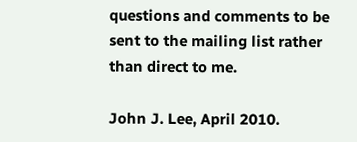questions and comments to be sent to the mailing list rather than direct to me.

John J. Lee, April 2010.